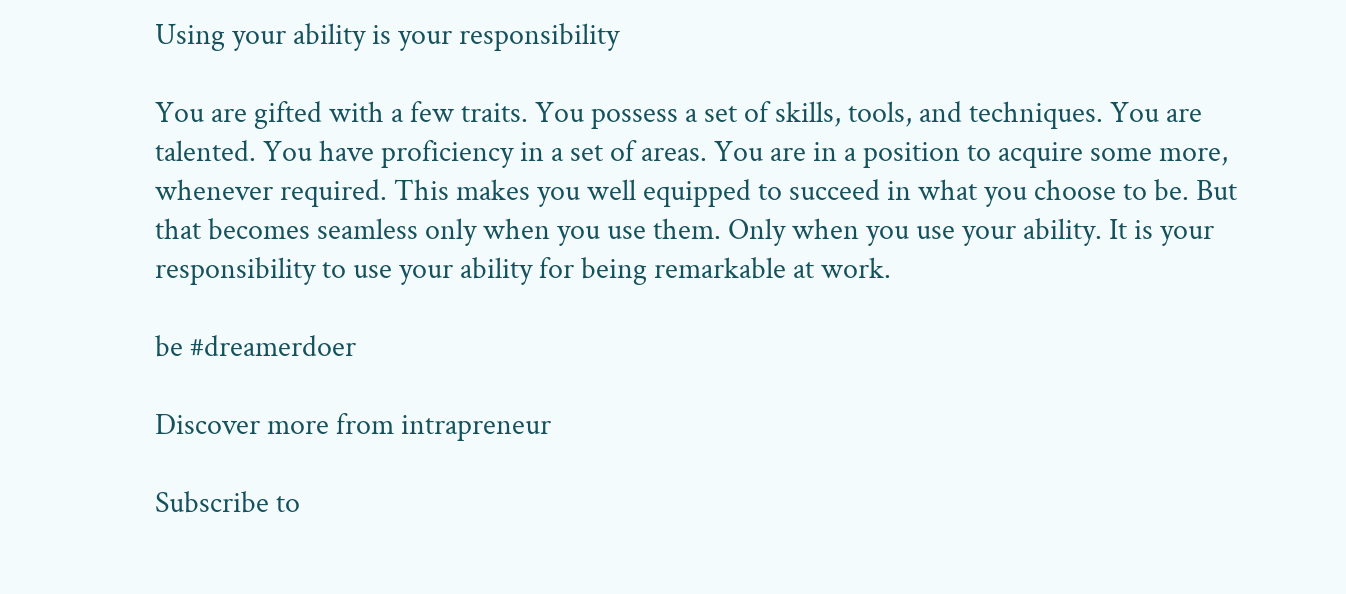Using your ability is your responsibility

You are gifted with a few traits. You possess a set of skills, tools, and techniques. You are talented. You have proficiency in a set of areas. You are in a position to acquire some more, whenever required. This makes you well equipped to succeed in what you choose to be. But that becomes seamless only when you use them. Only when you use your ability. It is your responsibility to use your ability for being remarkable at work.

be #dreamerdoer

Discover more from intrapreneur

Subscribe to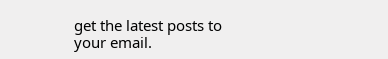get the latest posts to your email.